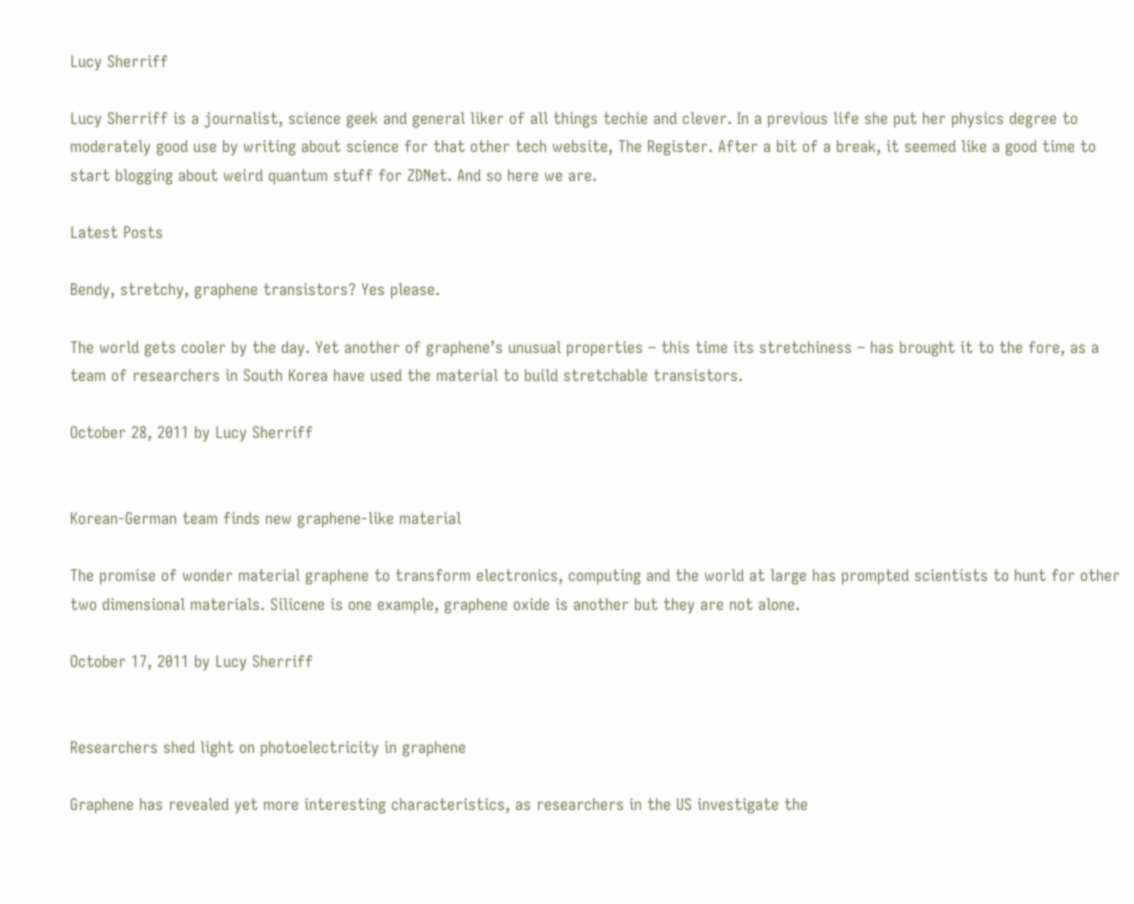Lucy Sherriff

Lucy Sherriff is a journalist, science geek and general liker of all things techie and clever. In a previous life she put her physics degree to moderately good use by writing about science for that other tech website, The Register. After a bit of a break, it seemed like a good time to start blogging about weird quantum stuff for ZDNet. And so here we are.

Latest Posts

Bendy, stretchy, graphene transistors? Yes please.

The world gets cooler by the day. Yet another of graphene’s unusual properties – this time its stretchiness – has brought it to the fore, as a team of researchers in South Korea have used the material to build stretchable transistors.

October 28, 2011 by Lucy Sherriff


Korean-German team finds new graphene-like material

The promise of wonder material graphene to transform electronics, computing and the world at large has prompted scientists to hunt for other two dimensional materials. Silicene is one example, graphene oxide is another but they are not alone.

October 17, 2011 by Lucy Sherriff


Researchers shed light on photoelectricity in graphene

Graphene has revealed yet more interesting characteristics, as researchers in the US investigate the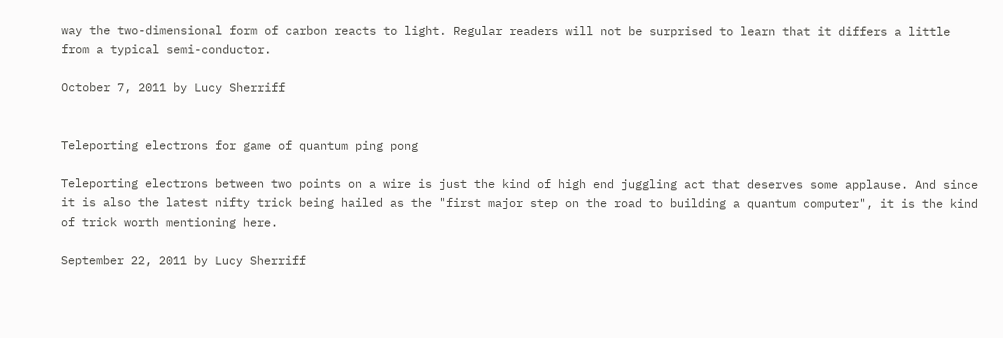way the two-dimensional form of carbon reacts to light. Regular readers will not be surprised to learn that it differs a little from a typical semi-conductor.

October 7, 2011 by Lucy Sherriff


Teleporting electrons for game of quantum ping pong

Teleporting electrons between two points on a wire is just the kind of high end juggling act that deserves some applause. And since it is also the latest nifty trick being hailed as the "first major step on the road to building a quantum computer", it is the kind of trick worth mentioning here.

September 22, 2011 by Lucy Sherriff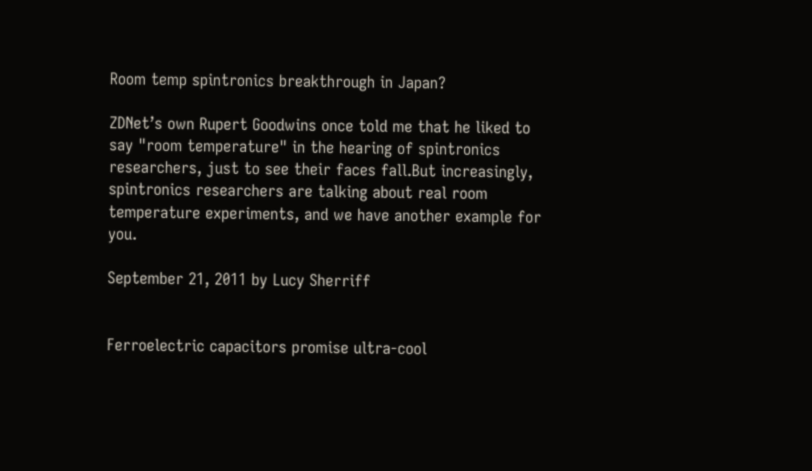Room temp spintronics breakthrough in Japan?

ZDNet’s own Rupert Goodwins once told me that he liked to say "room temperature" in the hearing of spintronics researchers, just to see their faces fall.But increasingly, spintronics researchers are talking about real room temperature experiments, and we have another example for you.

September 21, 2011 by Lucy Sherriff


Ferroelectric capacitors promise ultra-cool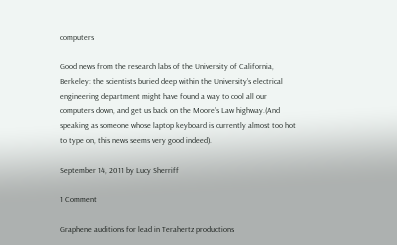computers

Good news from the research labs of the University of California, Berkeley: the scientists buried deep within the University’s electrical engineering department might have found a way to cool all our computers down, and get us back on the Moore’s Law highway.(And speaking as someone whose laptop keyboard is currently almost too hot to type on, this news seems very good indeed).

September 14, 2011 by Lucy Sherriff

1 Comment

Graphene auditions for lead in Terahertz productions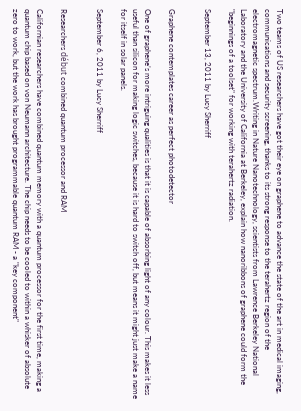Two teams of US researchers have got their eye on graphene to advance the state of the art in medical imaging, communications and security screening, thanks to its strong response to the terahertz region of the electromagnetic spectrum.Writing in Nature Nanotechnology, scientists from Lawrence Berkeley National Laboratory and the University of California at Berkeley, explain how nanoribbons of graphene could form the "beginnings of a toolset" for working with terahertz radiation.

September 13, 2011 by Lucy Sherriff


Graphene contemplates career as perfect photodetector

One of graphene’s more intriguing qualities is that it is capable of absorbing light of any colour. This makes it less useful than silicon for making logic switches, because it is hard to switch off, but means it might just make a name for itself in solar panels.

September 6, 2011 by Lucy Sherriff


Researchers début combined quantum processor and RAM

Californian researchers have combined quantum memory with a quantum processor for the first time, making a quantum chip based on von Neumann architecture. The chip needs to be cooled to within a whisker of absolute zero to work, but the work has brought programmable quantum RAM - a "key component"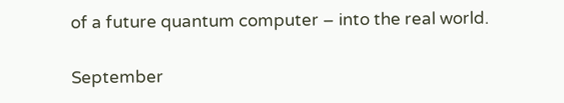of a future quantum computer – into the real world.

September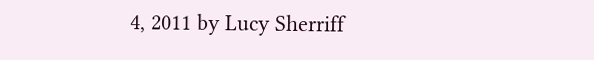4, 2011 by Lucy Sherriff